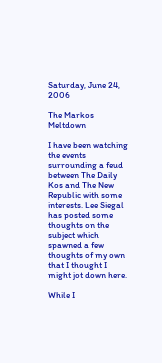Saturday, June 24, 2006

The Markos Meltdown

I have been watching the events surrounding a feud between The Daily Kos and The New Republic with some interests. Lee Siegal has posted some thoughts on the subject which spawned a few thoughts of my own that I thought I might jot down here.

While I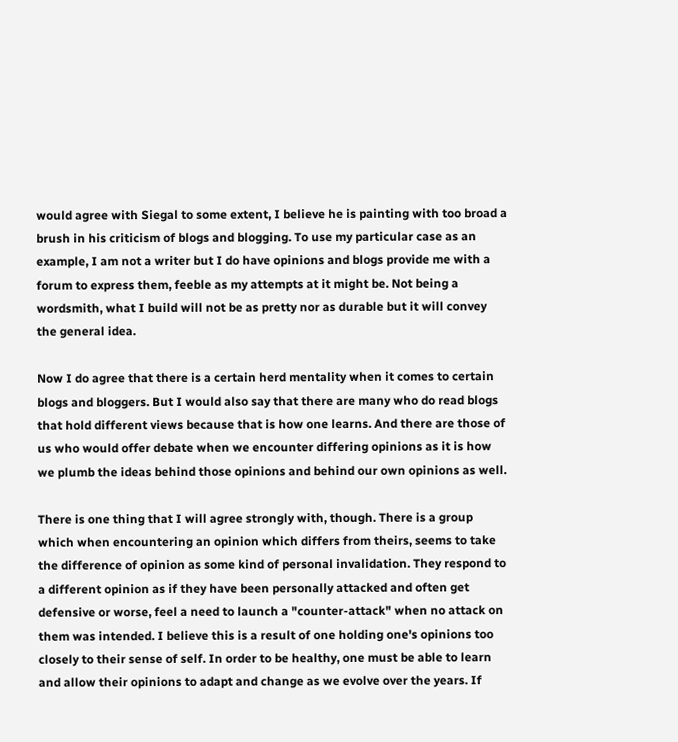would agree with Siegal to some extent, I believe he is painting with too broad a brush in his criticism of blogs and blogging. To use my particular case as an example, I am not a writer but I do have opinions and blogs provide me with a forum to express them, feeble as my attempts at it might be. Not being a wordsmith, what I build will not be as pretty nor as durable but it will convey the general idea.

Now I do agree that there is a certain herd mentality when it comes to certain blogs and bloggers. But I would also say that there are many who do read blogs that hold different views because that is how one learns. And there are those of us who would offer debate when we encounter differing opinions as it is how we plumb the ideas behind those opinions and behind our own opinions as well.

There is one thing that I will agree strongly with, though. There is a group which when encountering an opinion which differs from theirs, seems to take the difference of opinion as some kind of personal invalidation. They respond to a different opinion as if they have been personally attacked and often get defensive or worse, feel a need to launch a "counter-attack" when no attack on them was intended. I believe this is a result of one holding one's opinions too closely to their sense of self. In order to be healthy, one must be able to learn and allow their opinions to adapt and change as we evolve over the years. If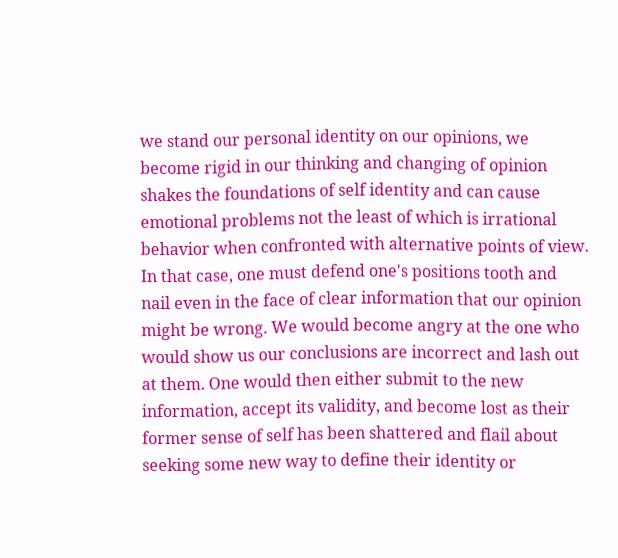we stand our personal identity on our opinions, we become rigid in our thinking and changing of opinion shakes the foundations of self identity and can cause emotional problems not the least of which is irrational behavior when confronted with alternative points of view. In that case, one must defend one's positions tooth and nail even in the face of clear information that our opinion might be wrong. We would become angry at the one who would show us our conclusions are incorrect and lash out at them. One would then either submit to the new information, accept its validity, and become lost as their former sense of self has been shattered and flail about seeking some new way to define their identity or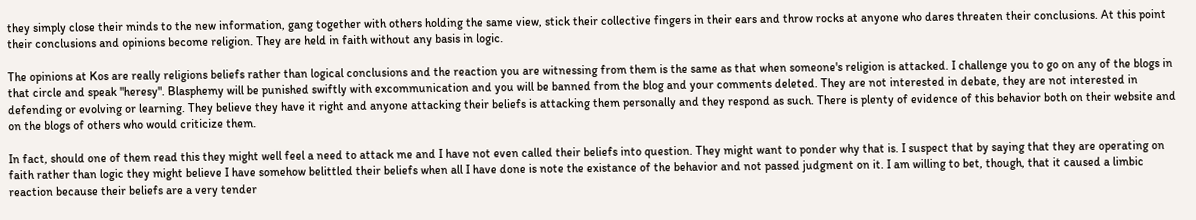they simply close their minds to the new information, gang together with others holding the same view, stick their collective fingers in their ears and throw rocks at anyone who dares threaten their conclusions. At this point their conclusions and opinions become religion. They are held in faith without any basis in logic.

The opinions at Kos are really religions beliefs rather than logical conclusions and the reaction you are witnessing from them is the same as that when someone's religion is attacked. I challenge you to go on any of the blogs in that circle and speak "heresy". Blasphemy will be punished swiftly with excommunication and you will be banned from the blog and your comments deleted. They are not interested in debate, they are not interested in defending or evolving or learning. They believe they have it right and anyone attacking their beliefs is attacking them personally and they respond as such. There is plenty of evidence of this behavior both on their website and on the blogs of others who would criticize them.

In fact, should one of them read this they might well feel a need to attack me and I have not even called their beliefs into question. They might want to ponder why that is. I suspect that by saying that they are operating on faith rather than logic they might believe I have somehow belittled their beliefs when all I have done is note the existance of the behavior and not passed judgment on it. I am willing to bet, though, that it caused a limbic reaction because their beliefs are a very tender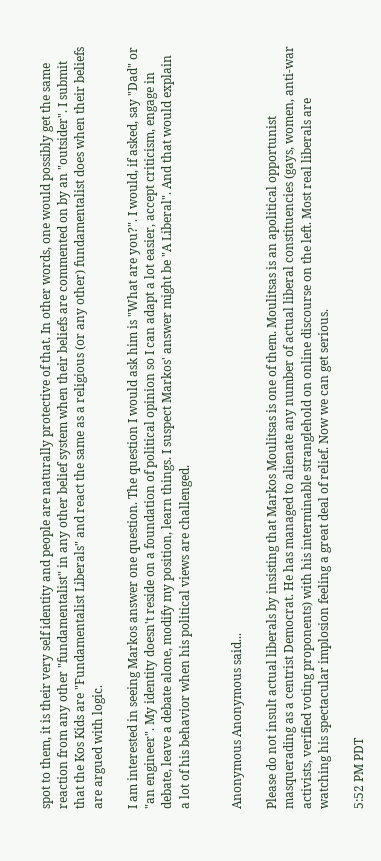spot to them, it is their very self identity and people are naturally protective of that. In other words, one would possibly get the same reaction from any other "fundamentalist" in any other belief system when their beliefs are commented on by an "outsider". I submit that the Kos Kids are "Fundamentalist Liberals" and react the same as a religious (or any other) fundamentalist does when their beliefs are argued with logic.

I am interested in seeing Markos answer one question. The question I would ask him is "What are you?". I would, if asked, say "Dad" or "an engineer". My identity doesn't reside on a foundation of political opinion so I can adapt a lot easier, accept criticism, engage in debate, leave a debate alone, modify my position, learn things. I suspect Markos' answer might be "A Liberal". And that would explain a lot of his behavior when his political views are challenged.


Anonymous Anonymous said...

Please do not insult actual liberals by insisting that Markos Moulitsas is one of them. Moulitsas is an apolitical opportunist masquerading as a centrist Democrat. He has managed to alienate any number of actual liberal constituencies (gays, women, anti-war activists, verified voting proponents) with his interminable stranglehold on online discourse on the left. Most real liberals are watching his spectacular implosion feeling a great deal of relief. Now we can get serious.

5:52 PM PDT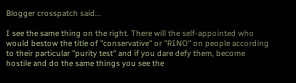Blogger crosspatch said...

I see the same thing on the right. There will the self-appointed who would bestow the title of "conservative" or "RINO" on people according to their particular "purity test" and if you dare defy them, become hostile and do the same things you see the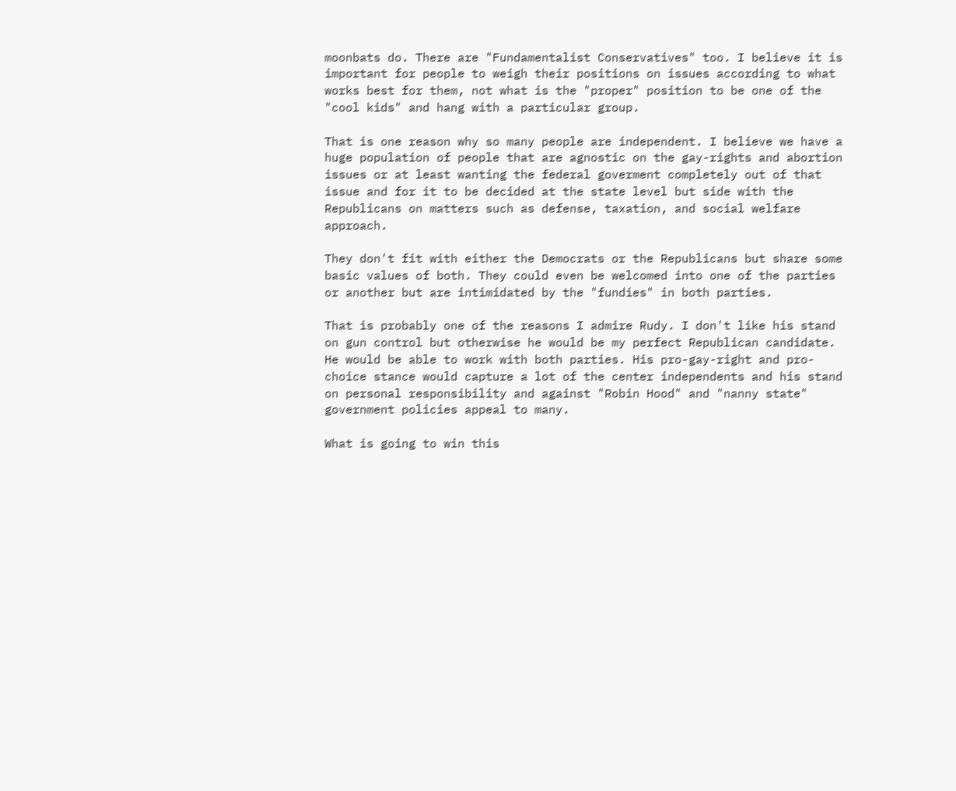moonbats do. There are "Fundamentalist Conservatives" too. I believe it is important for people to weigh their positions on issues according to what works best for them, not what is the "proper" position to be one of the "cool kids" and hang with a particular group.

That is one reason why so many people are independent. I believe we have a huge population of people that are agnostic on the gay-rights and abortion issues or at least wanting the federal goverment completely out of that issue and for it to be decided at the state level but side with the Republicans on matters such as defense, taxation, and social welfare approach.

They don't fit with either the Democrats or the Republicans but share some basic values of both. They could even be welcomed into one of the parties or another but are intimidated by the "fundies" in both parties.

That is probably one of the reasons I admire Rudy. I don't like his stand on gun control but otherwise he would be my perfect Republican candidate. He would be able to work with both parties. His pro-gay-right and pro-choice stance would capture a lot of the center independents and his stand on personal responsibility and against "Robin Hood" and "nanny state" government policies appeal to many.

What is going to win this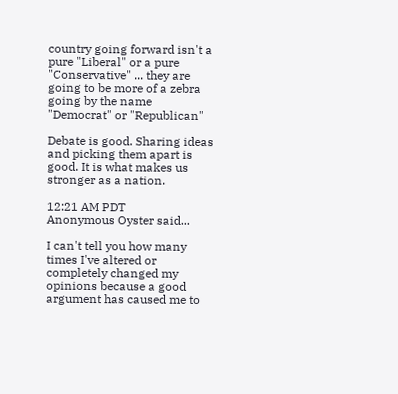country going forward isn't a pure "Liberal" or a pure "Conservative" ... they are going to be more of a zebra going by the name "Democrat" or "Republican"

Debate is good. Sharing ideas and picking them apart is good. It is what makes us stronger as a nation.

12:21 AM PDT
Anonymous Oyster said...

I can't tell you how many times I've altered or completely changed my opinions because a good argument has caused me to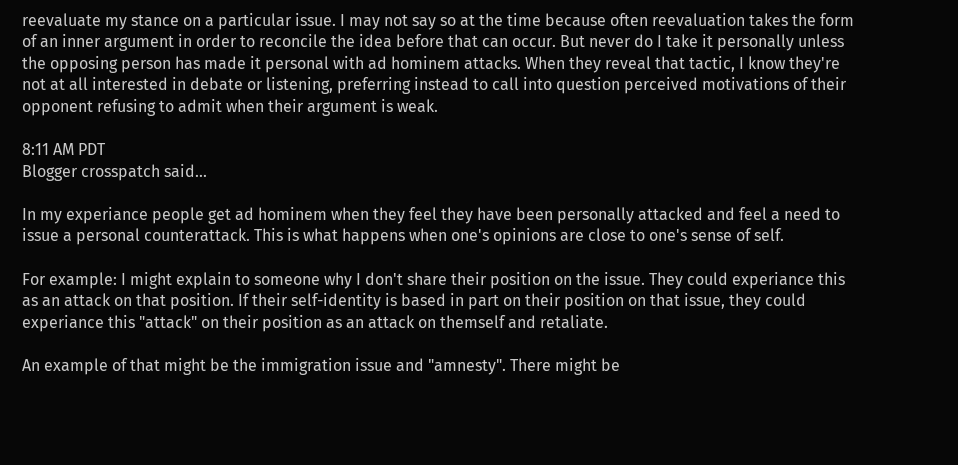reevaluate my stance on a particular issue. I may not say so at the time because often reevaluation takes the form of an inner argument in order to reconcile the idea before that can occur. But never do I take it personally unless the opposing person has made it personal with ad hominem attacks. When they reveal that tactic, I know they're not at all interested in debate or listening, preferring instead to call into question perceived motivations of their opponent refusing to admit when their argument is weak.

8:11 AM PDT
Blogger crosspatch said...

In my experiance people get ad hominem when they feel they have been personally attacked and feel a need to issue a personal counterattack. This is what happens when one's opinions are close to one's sense of self.

For example: I might explain to someone why I don't share their position on the issue. They could experiance this as an attack on that position. If their self-identity is based in part on their position on that issue, they could experiance this "attack" on their position as an attack on themself and retaliate.

An example of that might be the immigration issue and "amnesty". There might be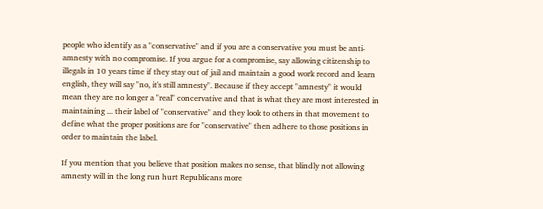people who identify as a "conservative" and if you are a conservative you must be anti-amnesty with no compromise. If you argue for a compromise, say allowing citizenship to illegals in 10 years time if they stay out of jail and maintain a good work record and learn english, they will say "no, it's still amnesty". Because if they accept "amnesty" it would mean they are no longer a "real" concervative and that is what they are most interested in maintaining ... their label of "conservative" and they look to others in that movement to define what the proper positions are for "conservative" then adhere to those positions in order to maintain the label.

If you mention that you believe that position makes no sense, that blindly not allowing amnesty will in the long run hurt Republicans more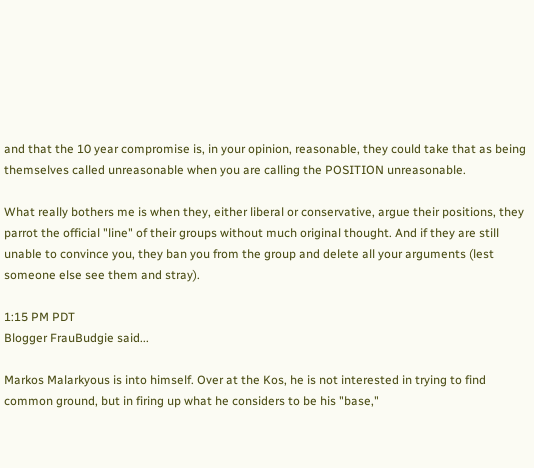and that the 10 year compromise is, in your opinion, reasonable, they could take that as being themselves called unreasonable when you are calling the POSITION unreasonable.

What really bothers me is when they, either liberal or conservative, argue their positions, they parrot the official "line" of their groups without much original thought. And if they are still unable to convince you, they ban you from the group and delete all your arguments (lest someone else see them and stray).

1:15 PM PDT
Blogger FrauBudgie said...

Markos Malarkyous is into himself. Over at the Kos, he is not interested in trying to find common ground, but in firing up what he considers to be his "base,"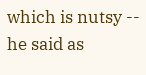which is nutsy -- he said as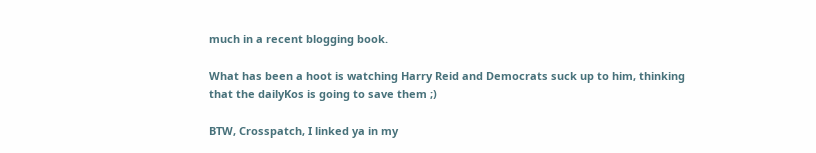much in a recent blogging book.

What has been a hoot is watching Harry Reid and Democrats suck up to him, thinking that the dailyKos is going to save them ;)

BTW, Crosspatch, I linked ya in my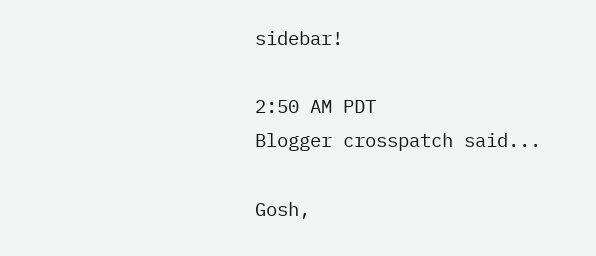sidebar!

2:50 AM PDT
Blogger crosspatch said...

Gosh,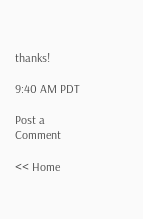thanks!

9:40 AM PDT

Post a Comment

<< Home